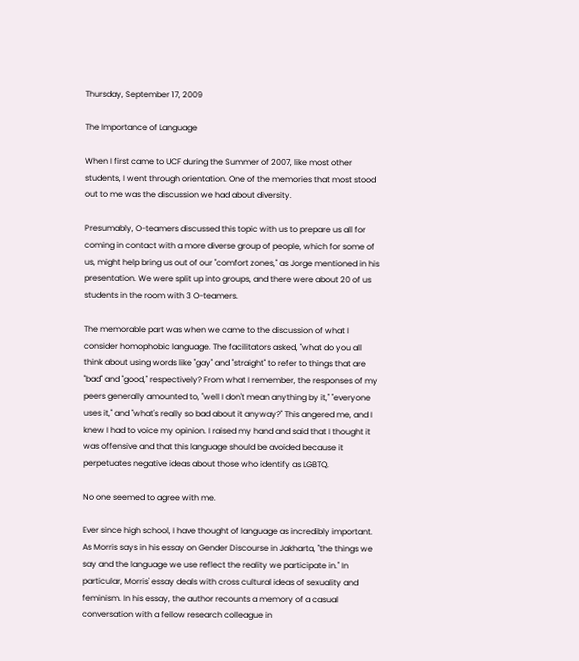Thursday, September 17, 2009

The Importance of Language

When I first came to UCF during the Summer of 2007, like most other students, I went through orientation. One of the memories that most stood out to me was the discussion we had about diversity.

Presumably, O-teamers discussed this topic with us to prepare us all for coming in contact with a more diverse group of people, which for some of us, might help bring us out of our "comfort zones," as Jorge mentioned in his presentation. We were split up into groups, and there were about 20 of us students in the room with 3 O-teamers.

The memorable part was when we came to the discussion of what I consider homophobic language. The facilitators asked, "what do you all think about using words like "gay" and "straight" to refer to things that are "bad" and "good," respectively? From what I remember, the responses of my peers generally amounted to, "well I don't mean anything by it," "everyone uses it," and "what's really so bad about it anyway?" This angered me, and I knew I had to voice my opinion. I raised my hand and said that I thought it was offensive and that this language should be avoided because it perpetuates negative ideas about those who identify as LGBTQ.

No one seemed to agree with me.

Ever since high school, I have thought of language as incredibly important. As Morris says in his essay on Gender Discourse in Jakharta, "the things we say and the language we use reflect the reality we participate in." In particular, Morris' essay deals with cross cultural ideas of sexuality and feminism. In his essay, the author recounts a memory of a casual conversation with a fellow research colleague in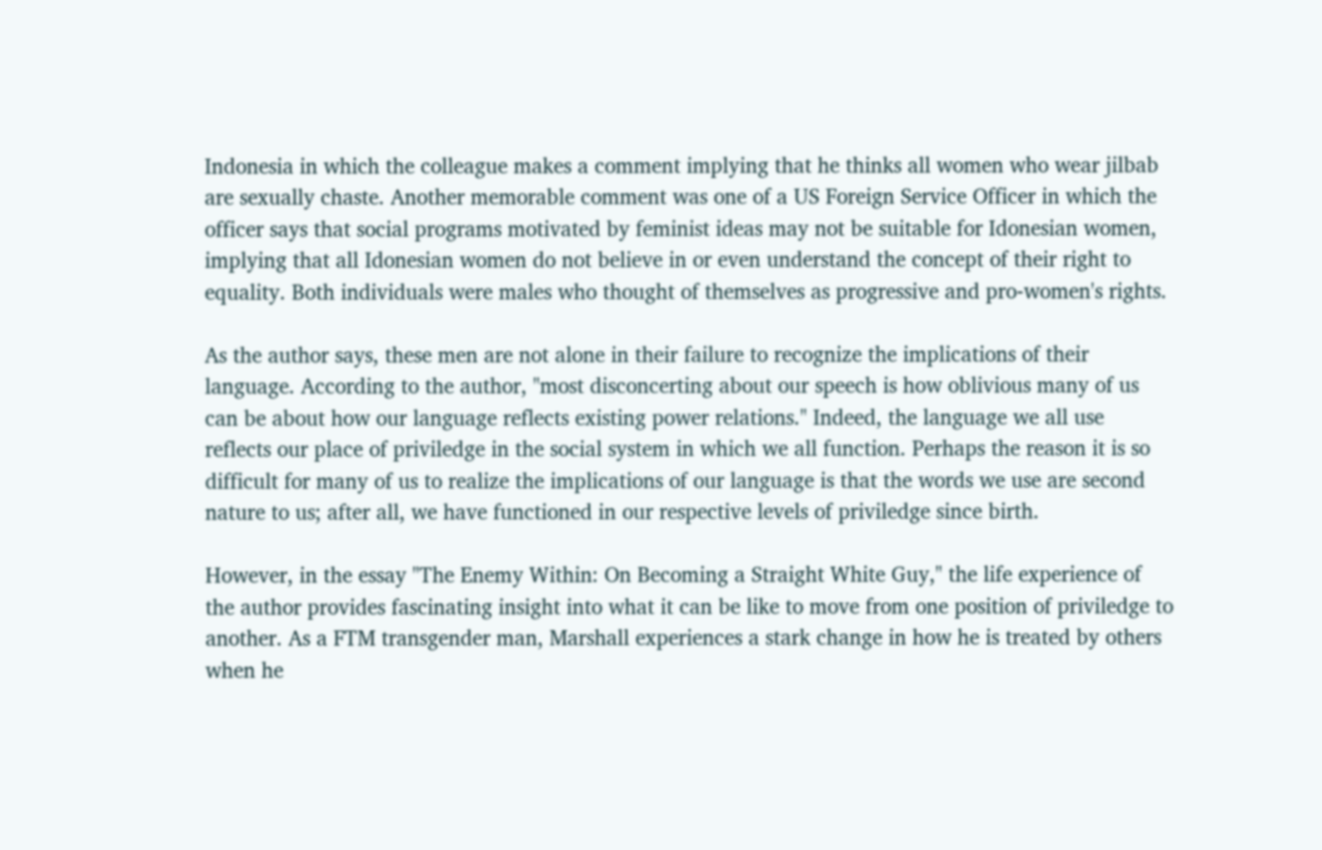Indonesia in which the colleague makes a comment implying that he thinks all women who wear jilbab are sexually chaste. Another memorable comment was one of a US Foreign Service Officer in which the officer says that social programs motivated by feminist ideas may not be suitable for Idonesian women, implying that all Idonesian women do not believe in or even understand the concept of their right to equality. Both individuals were males who thought of themselves as progressive and pro-women's rights.

As the author says, these men are not alone in their failure to recognize the implications of their language. According to the author, "most disconcerting about our speech is how oblivious many of us can be about how our language reflects existing power relations." Indeed, the language we all use reflects our place of priviledge in the social system in which we all function. Perhaps the reason it is so difficult for many of us to realize the implications of our language is that the words we use are second nature to us; after all, we have functioned in our respective levels of priviledge since birth.

However, in the essay "The Enemy Within: On Becoming a Straight White Guy," the life experience of the author provides fascinating insight into what it can be like to move from one position of priviledge to another. As a FTM transgender man, Marshall experiences a stark change in how he is treated by others when he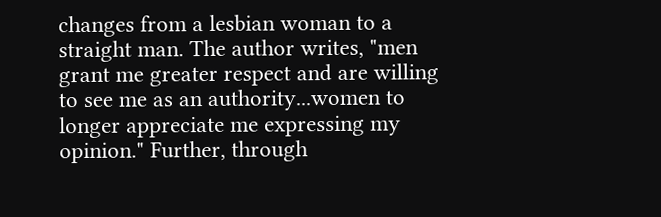changes from a lesbian woman to a straight man. The author writes, "men grant me greater respect and are willing to see me as an authority...women to longer appreciate me expressing my opinion." Further, through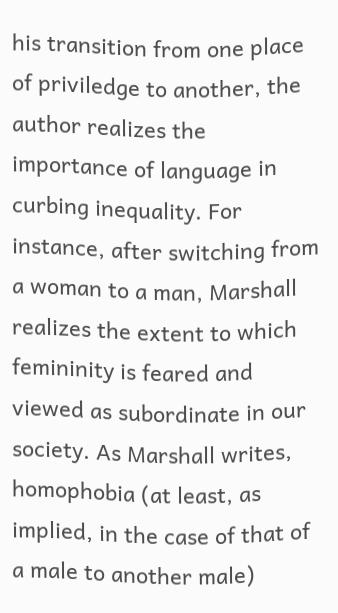his transition from one place of priviledge to another, the author realizes the importance of language in curbing inequality. For instance, after switching from a woman to a man, Marshall realizes the extent to which femininity is feared and viewed as subordinate in our society. As Marshall writes, homophobia (at least, as implied, in the case of that of a male to another male)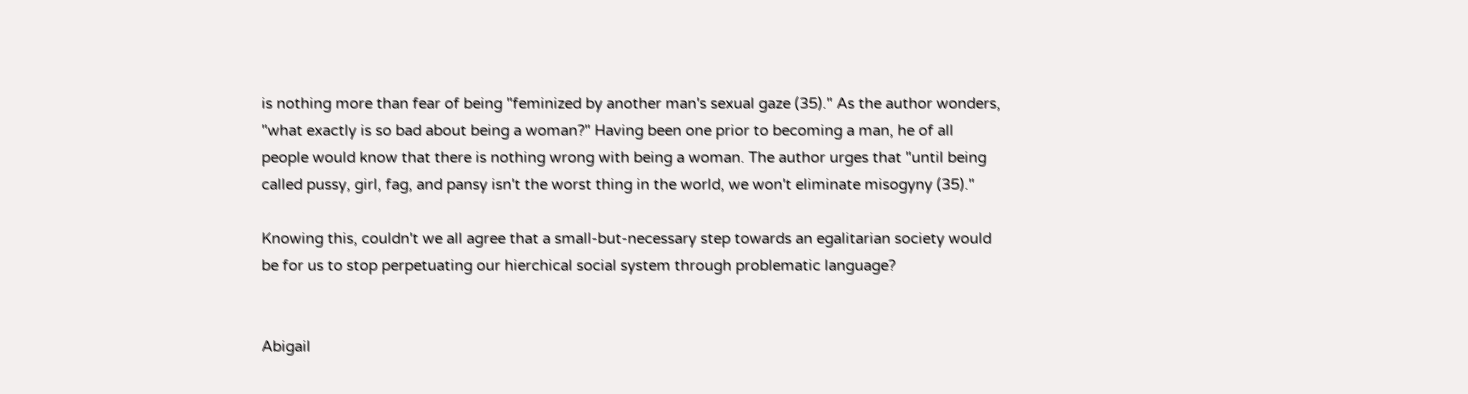is nothing more than fear of being "feminized by another man's sexual gaze (35)." As the author wonders, "what exactly is so bad about being a woman?" Having been one prior to becoming a man, he of all people would know that there is nothing wrong with being a woman. The author urges that "until being called pussy, girl, fag, and pansy isn't the worst thing in the world, we won't eliminate misogyny (35)."

Knowing this, couldn't we all agree that a small-but-necessary step towards an egalitarian society would be for us to stop perpetuating our hierchical social system through problematic language?


Abigail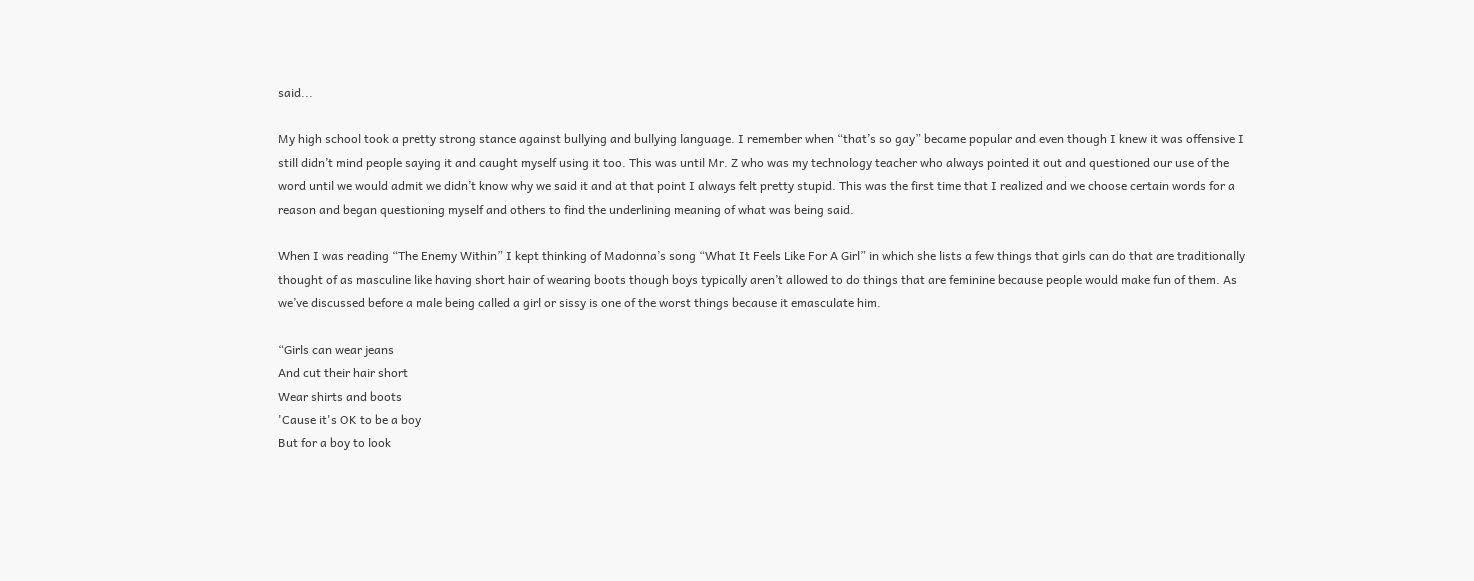said...

My high school took a pretty strong stance against bullying and bullying language. I remember when “that’s so gay” became popular and even though I knew it was offensive I still didn’t mind people saying it and caught myself using it too. This was until Mr. Z who was my technology teacher who always pointed it out and questioned our use of the word until we would admit we didn’t know why we said it and at that point I always felt pretty stupid. This was the first time that I realized and we choose certain words for a reason and began questioning myself and others to find the underlining meaning of what was being said.

When I was reading “The Enemy Within” I kept thinking of Madonna’s song “What It Feels Like For A Girl” in which she lists a few things that girls can do that are traditionally thought of as masculine like having short hair of wearing boots though boys typically aren’t allowed to do things that are feminine because people would make fun of them. As we’ve discussed before a male being called a girl or sissy is one of the worst things because it emasculate him.

“Girls can wear jeans
And cut their hair short
Wear shirts and boots
'Cause it's OK to be a boy
But for a boy to look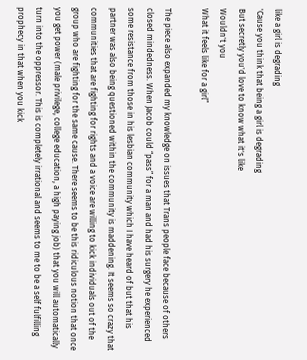like a girl is degrading
'Cause you think that being a girl is degrading
But secretly you'd love to know what it's like
Wouldn't you
What it feels like for a girl”

The piece also expanded my knowledge on issues that Trans people face because of others closed mindedness. When Jacob could “pass” for a man and had his surgery he experienced some resistance from those in his lesbian community which I have heard of but that his partner was also being questioned within the community is maddening. It seems so crazy that communities that are fighting for rights and a voice are willing to kick individuals out of the group who are fighting for the same cause. There seems to be this ridiculous notion that once you get power (male privilege, college education, a high paying job) that you will automatically turn into the oppressor. This is completely irrational and seems to me to be a self fulfilling prophecy in that when you kick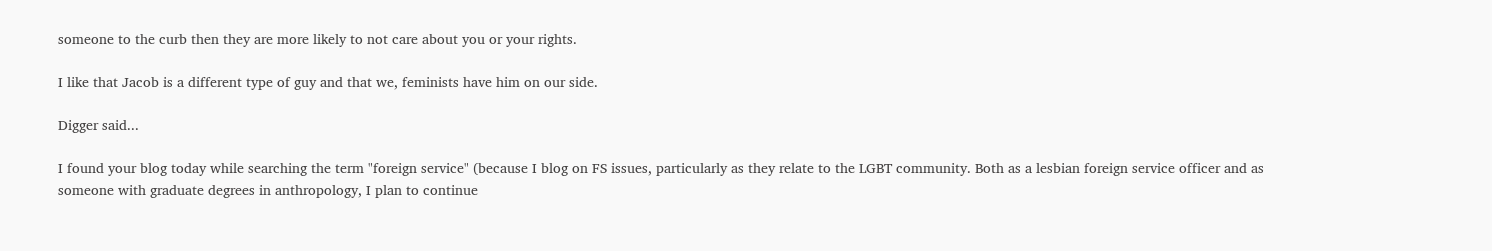someone to the curb then they are more likely to not care about you or your rights.

I like that Jacob is a different type of guy and that we, feminists have him on our side.

Digger said...

I found your blog today while searching the term "foreign service" (because I blog on FS issues, particularly as they relate to the LGBT community. Both as a lesbian foreign service officer and as someone with graduate degrees in anthropology, I plan to continue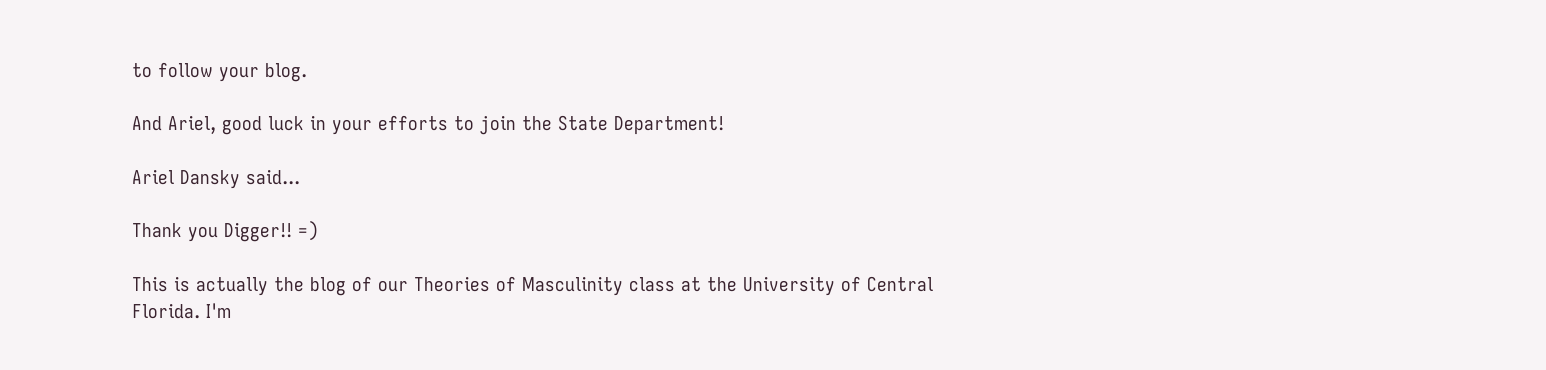to follow your blog.

And Ariel, good luck in your efforts to join the State Department!

Ariel Dansky said...

Thank you Digger!! =)

This is actually the blog of our Theories of Masculinity class at the University of Central Florida. I'm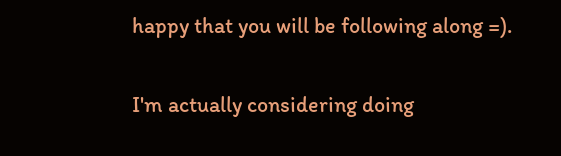happy that you will be following along =).

I'm actually considering doing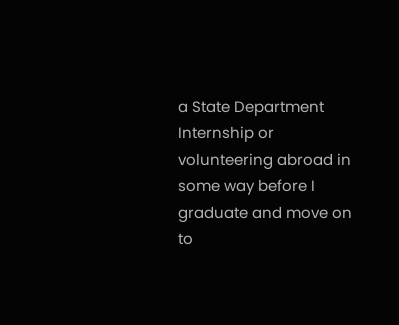a State Department Internship or volunteering abroad in some way before I graduate and move on to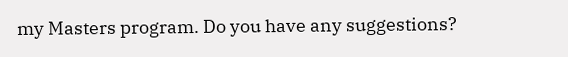my Masters program. Do you have any suggestions?